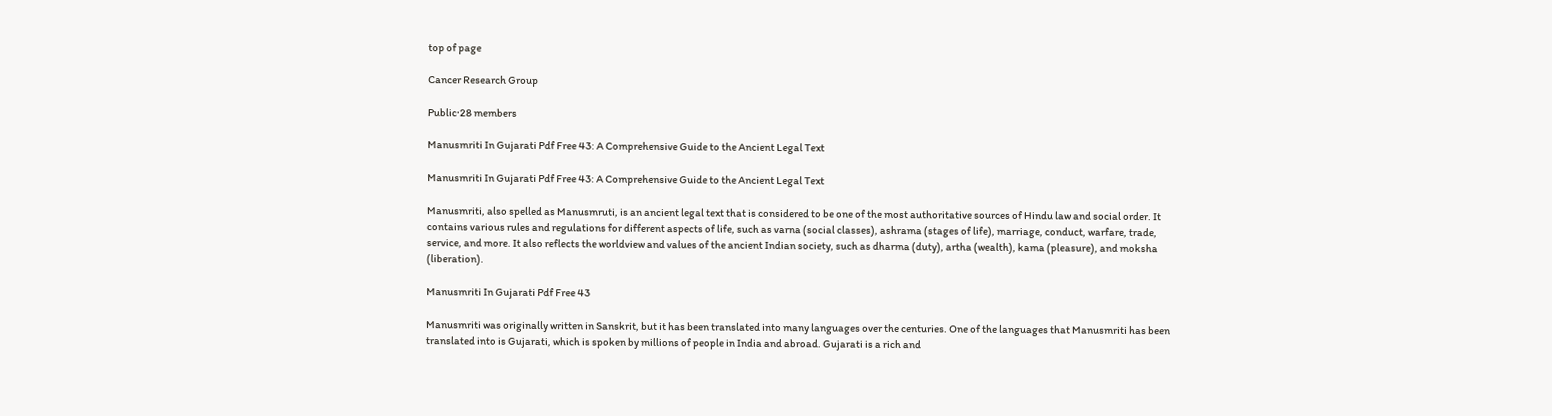top of page

Cancer Research Group

Public·28 members

Manusmriti In Gujarati Pdf Free 43: A Comprehensive Guide to the Ancient Legal Text

Manusmriti In Gujarati Pdf Free 43: A Comprehensive Guide to the Ancient Legal Text

Manusmriti, also spelled as Manusmruti, is an ancient legal text that is considered to be one of the most authoritative sources of Hindu law and social order. It contains various rules and regulations for different aspects of life, such as varna (social classes), ashrama (stages of life), marriage, conduct, warfare, trade, service, and more. It also reflects the worldview and values of the ancient Indian society, such as dharma (duty), artha (wealth), kama (pleasure), and moksha (liberation).

Manusmriti In Gujarati Pdf Free 43

Manusmriti was originally written in Sanskrit, but it has been translated into many languages over the centuries. One of the languages that Manusmriti has been translated into is Gujarati, which is spoken by millions of people in India and abroad. Gujarati is a rich and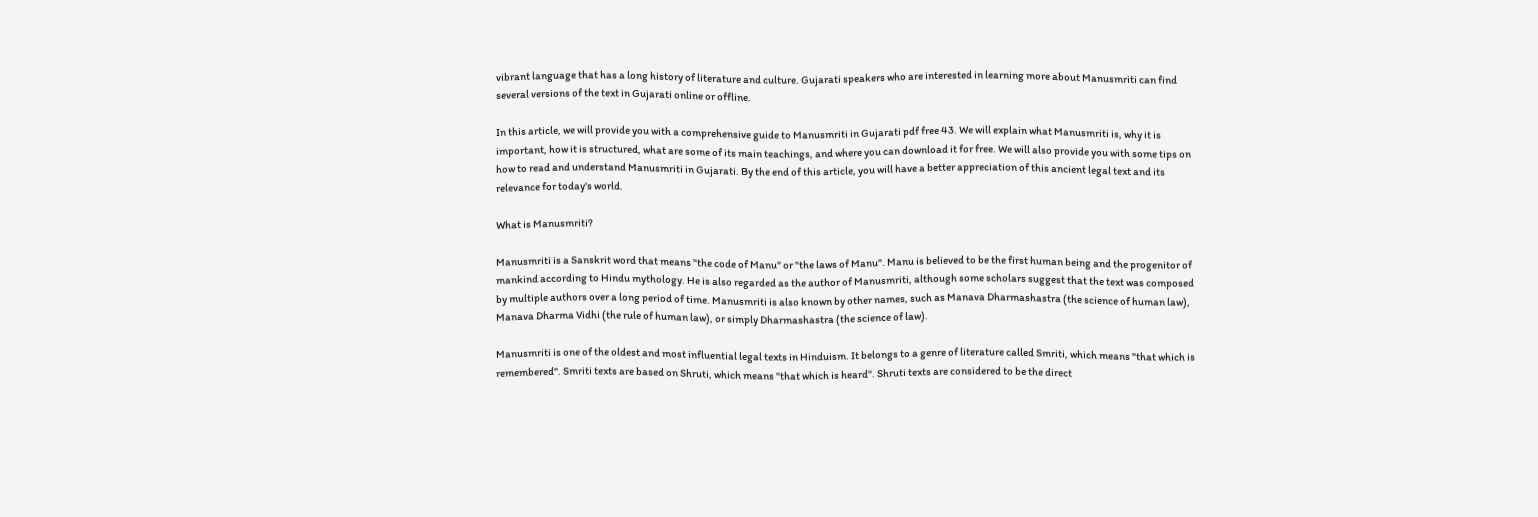vibrant language that has a long history of literature and culture. Gujarati speakers who are interested in learning more about Manusmriti can find several versions of the text in Gujarati online or offline.

In this article, we will provide you with a comprehensive guide to Manusmriti in Gujarati pdf free 43. We will explain what Manusmriti is, why it is important, how it is structured, what are some of its main teachings, and where you can download it for free. We will also provide you with some tips on how to read and understand Manusmriti in Gujarati. By the end of this article, you will have a better appreciation of this ancient legal text and its relevance for today's world.

What is Manusmriti?

Manusmriti is a Sanskrit word that means "the code of Manu" or "the laws of Manu". Manu is believed to be the first human being and the progenitor of mankind according to Hindu mythology. He is also regarded as the author of Manusmriti, although some scholars suggest that the text was composed by multiple authors over a long period of time. Manusmriti is also known by other names, such as Manava Dharmashastra (the science of human law), Manava Dharma Vidhi (the rule of human law), or simply Dharmashastra (the science of law).

Manusmriti is one of the oldest and most influential legal texts in Hinduism. It belongs to a genre of literature called Smriti, which means "that which is remembered". Smriti texts are based on Shruti, which means "that which is heard". Shruti texts are considered to be the direct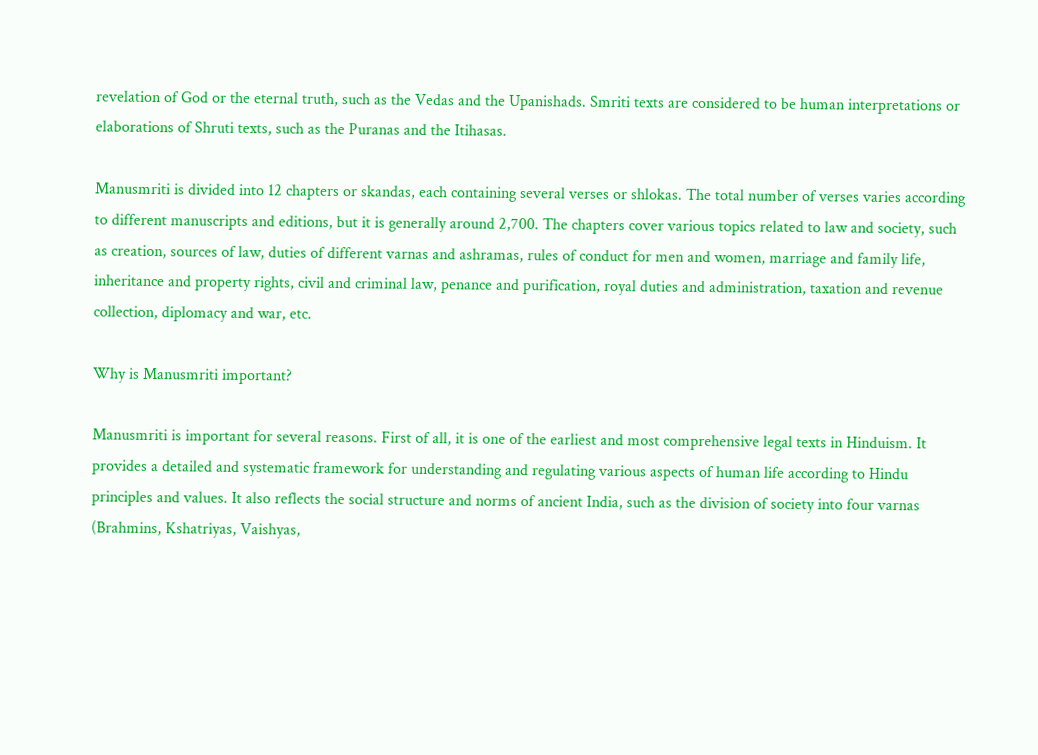revelation of God or the eternal truth, such as the Vedas and the Upanishads. Smriti texts are considered to be human interpretations or elaborations of Shruti texts, such as the Puranas and the Itihasas.

Manusmriti is divided into 12 chapters or skandas, each containing several verses or shlokas. The total number of verses varies according to different manuscripts and editions, but it is generally around 2,700. The chapters cover various topics related to law and society, such as creation, sources of law, duties of different varnas and ashramas, rules of conduct for men and women, marriage and family life, inheritance and property rights, civil and criminal law, penance and purification, royal duties and administration, taxation and revenue collection, diplomacy and war, etc.

Why is Manusmriti important?

Manusmriti is important for several reasons. First of all, it is one of the earliest and most comprehensive legal texts in Hinduism. It provides a detailed and systematic framework for understanding and regulating various aspects of human life according to Hindu principles and values. It also reflects the social structure and norms of ancient India, such as the division of society into four varnas (Brahmins, Kshatriyas, Vaishyas,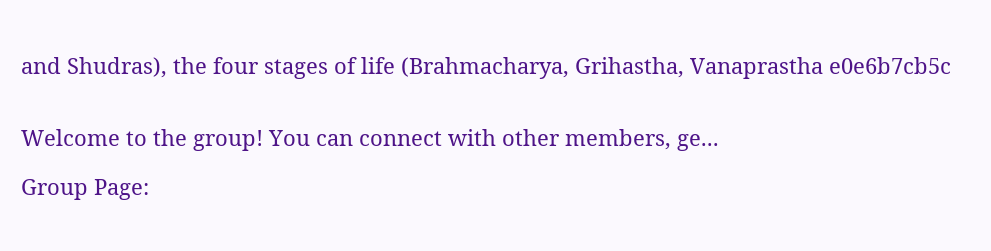and Shudras), the four stages of life (Brahmacharya, Grihastha, Vanaprastha e0e6b7cb5c


Welcome to the group! You can connect with other members, ge...

Group Page: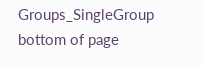Groups_SingleGroup
bottom of page